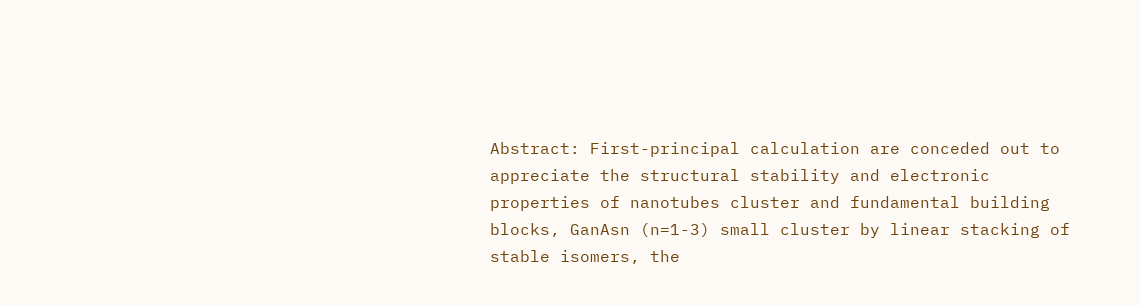Abstract: First-principal calculation are conceded out to appreciate the structural stability and electronic properties of nanotubes cluster and fundamental building blocks, GanAsn (n=1-3) small cluster by linear stacking of stable isomers, the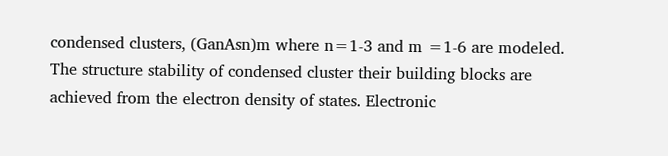condensed clusters, (GanAsn)m where n=1-3 and m =1-6 are modeled. The structure stability of condensed cluster their building blocks are achieved from the electron density of states. Electronic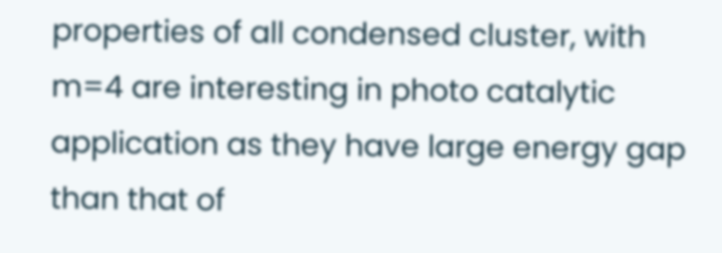properties of all condensed cluster, with m=4 are interesting in photo catalytic application as they have large energy gap than that of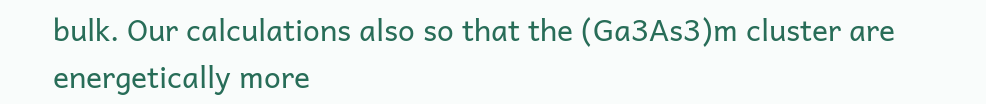bulk. Our calculations also so that the (Ga3As3)m cluster are energetically more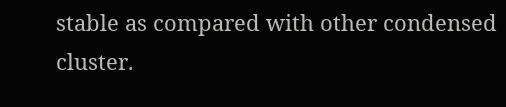stable as compared with other condensed cluster.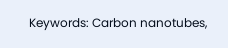Keywords: Carbon nanotubes,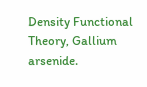Density Functional Theory, Gallium arsenide.